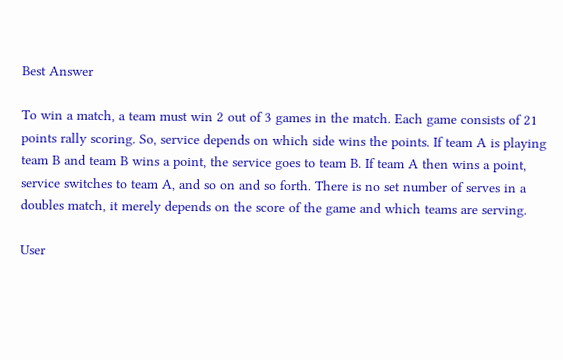Best Answer

To win a match, a team must win 2 out of 3 games in the match. Each game consists of 21 points rally scoring. So, service depends on which side wins the points. If team A is playing team B and team B wins a point, the service goes to team B. If team A then wins a point, service switches to team A, and so on and so forth. There is no set number of serves in a doubles match, it merely depends on the score of the game and which teams are serving.

User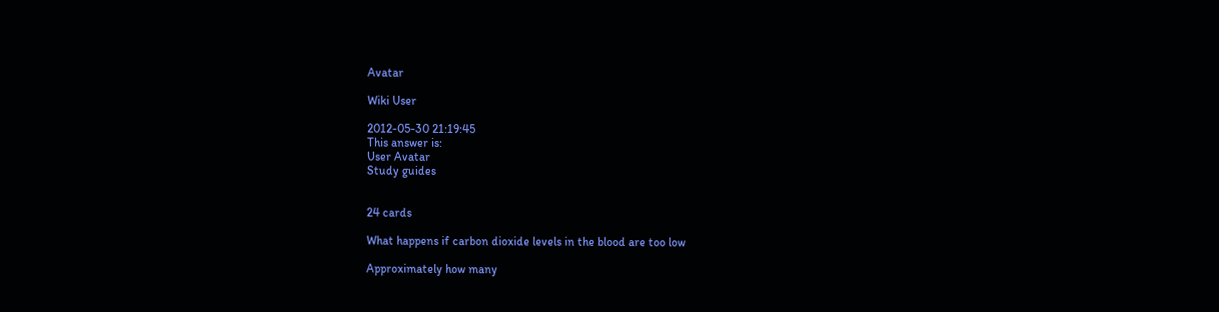Avatar

Wiki User

2012-05-30 21:19:45
This answer is:
User Avatar
Study guides


24 cards

What happens if carbon dioxide levels in the blood are too low

Approximately how many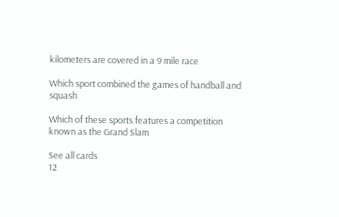kilometers are covered in a 9 mile race

Which sport combined the games of handball and squash

Which of these sports features a competition known as the Grand Slam

See all cards
12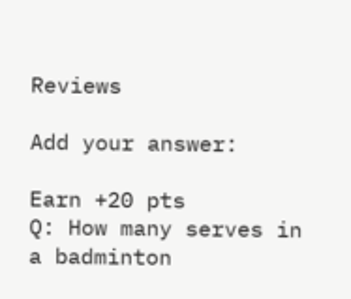Reviews

Add your answer:

Earn +20 pts
Q: How many serves in a badminton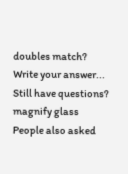doubles match?
Write your answer...
Still have questions?
magnify glass
People also asked